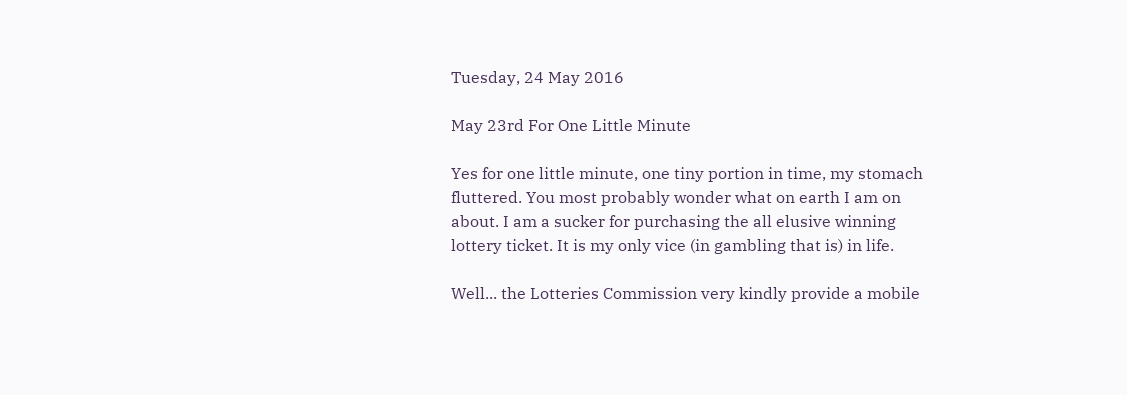Tuesday, 24 May 2016

May 23rd For One Little Minute

Yes for one little minute, one tiny portion in time, my stomach fluttered. You most probably wonder what on earth I am on about. I am a sucker for purchasing the all elusive winning lottery ticket. It is my only vice (in gambling that is) in life.

Well... the Lotteries Commission very kindly provide a mobile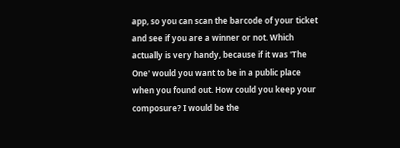app, so you can scan the barcode of your ticket and see if you are a winner or not. Which actually is very handy, because if it was 'The One' would you want to be in a public place when you found out. How could you keep your composure? I would be the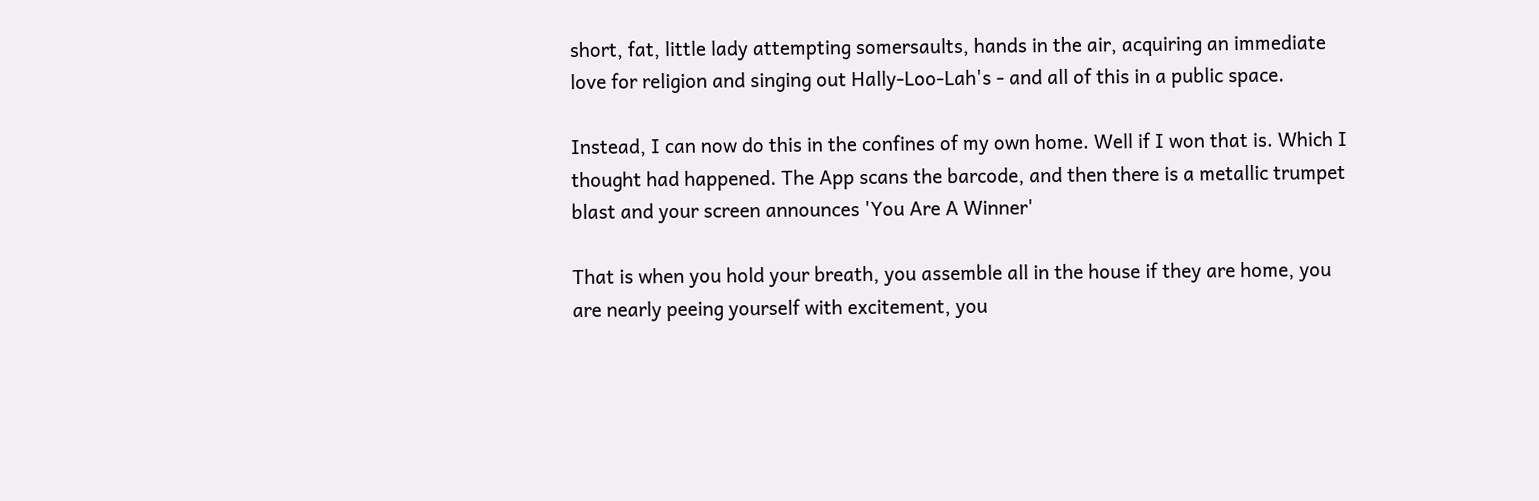short, fat, little lady attempting somersaults, hands in the air, acquiring an immediate love for religion and singing out Hally-Loo-Lah's - and all of this in a public space.

Instead, I can now do this in the confines of my own home. Well if I won that is. Which I thought had happened. The App scans the barcode, and then there is a metallic trumpet blast and your screen announces 'You Are A Winner'

That is when you hold your breath, you assemble all in the house if they are home, you are nearly peeing yourself with excitement, you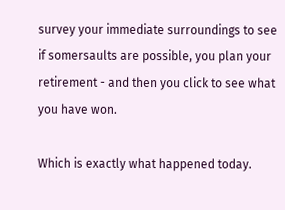survey your immediate surroundings to see if somersaults are possible, you plan your retirement - and then you click to see what you have won.

Which is exactly what happened today.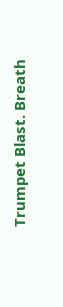Trumpet Blast. Breath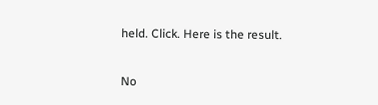held. Click. Here is the result.

No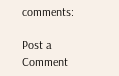comments:

Post a Comment